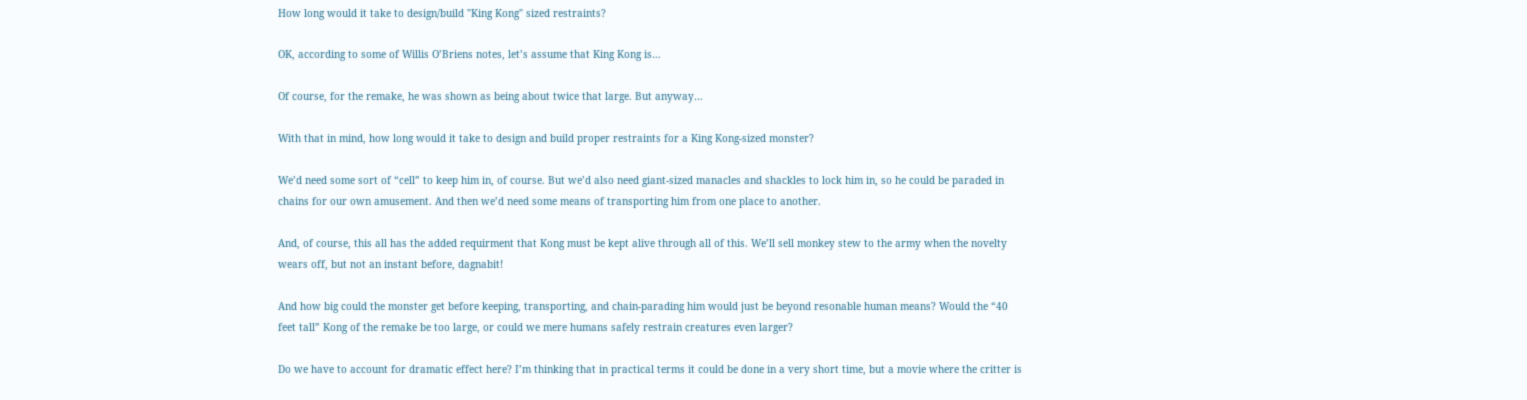How long would it take to design/build "King Kong" sized restraints?

OK, according to some of Willis O’Briens notes, let’s assume that King Kong is…

Of course, for the remake, he was shown as being about twice that large. But anyway…

With that in mind, how long would it take to design and build proper restraints for a King Kong-sized monster?

We’d need some sort of “cell” to keep him in, of course. But we’d also need giant-sized manacles and shackles to lock him in, so he could be paraded in chains for our own amusement. And then we’d need some means of transporting him from one place to another.

And, of course, this all has the added requirment that Kong must be kept alive through all of this. We’ll sell monkey stew to the army when the novelty wears off, but not an instant before, dagnabit!

And how big could the monster get before keeping, transporting, and chain-parading him would just be beyond resonable human means? Would the “40 feet tall” Kong of the remake be too large, or could we mere humans safely restrain creatures even larger?

Do we have to account for dramatic effect here? I’m thinking that in practical terms it could be done in a very short time, but a movie where the critter is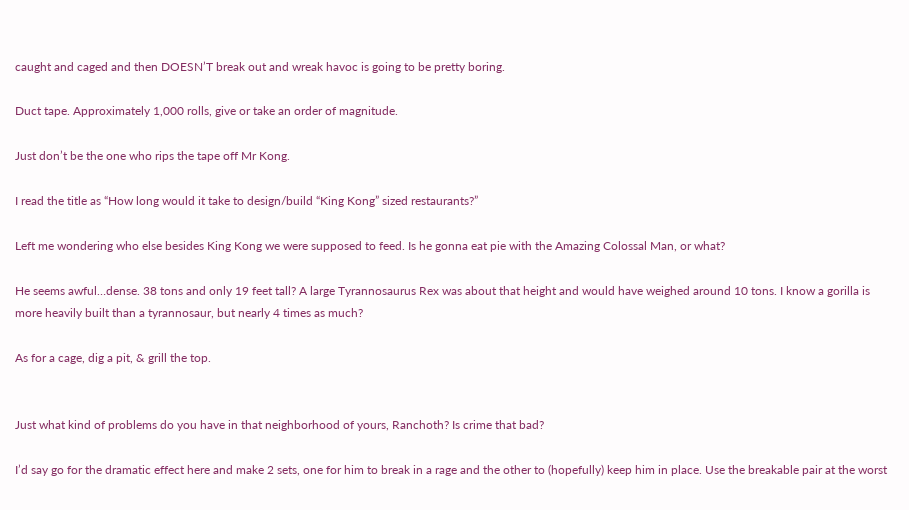caught and caged and then DOESN’T break out and wreak havoc is going to be pretty boring.

Duct tape. Approximately 1,000 rolls, give or take an order of magnitude.

Just don’t be the one who rips the tape off Mr Kong.

I read the title as “How long would it take to design/build “King Kong” sized restaurants?”

Left me wondering who else besides King Kong we were supposed to feed. Is he gonna eat pie with the Amazing Colossal Man, or what?

He seems awful…dense. 38 tons and only 19 feet tall? A large Tyrannosaurus Rex was about that height and would have weighed around 10 tons. I know a gorilla is more heavily built than a tyrannosaur, but nearly 4 times as much?

As for a cage, dig a pit, & grill the top.


Just what kind of problems do you have in that neighborhood of yours, Ranchoth? Is crime that bad?

I’d say go for the dramatic effect here and make 2 sets, one for him to break in a rage and the other to (hopefully) keep him in place. Use the breakable pair at the worst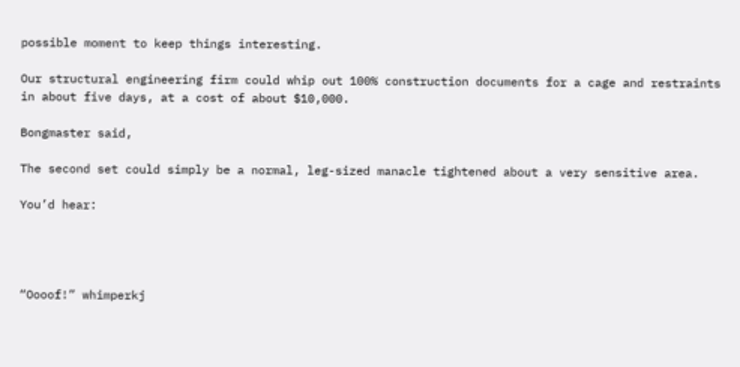possible moment to keep things interesting.

Our structural engineering firm could whip out 100% construction documents for a cage and restraints in about five days, at a cost of about $10,000.

Bongmaster said,

The second set could simply be a normal, leg-sized manacle tightened about a very sensitive area.

You’d hear:




“Oooof!” whimperkj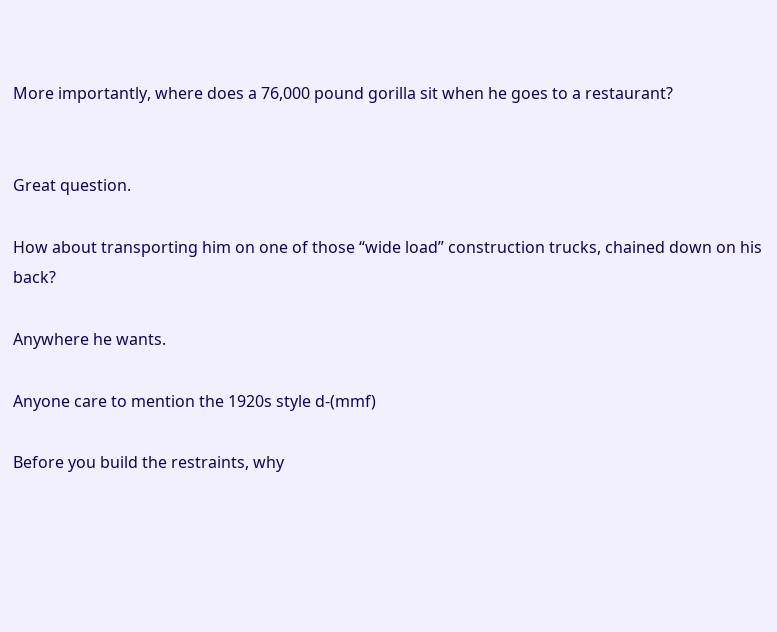More importantly, where does a 76,000 pound gorilla sit when he goes to a restaurant?


Great question.

How about transporting him on one of those “wide load” construction trucks, chained down on his back?

Anywhere he wants.

Anyone care to mention the 1920s style d-(mmf)

Before you build the restraints, why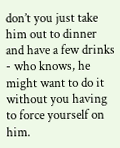don’t you just take him out to dinner and have a few drinks - who knows, he might want to do it without you having to force yourself on him.